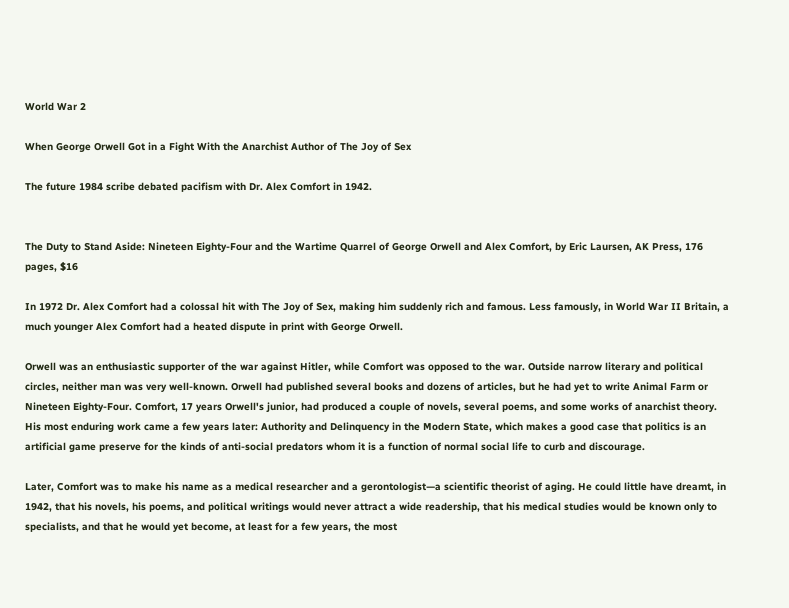World War 2

When George Orwell Got in a Fight With the Anarchist Author of The Joy of Sex

The future 1984 scribe debated pacifism with Dr. Alex Comfort in 1942.


The Duty to Stand Aside: Nineteen Eighty-Four and the Wartime Quarrel of George Orwell and Alex Comfort, by Eric Laursen, AK Press, 176 pages, $16

In 1972 Dr. Alex Comfort had a colossal hit with The Joy of Sex, making him suddenly rich and famous. Less famously, in World War II Britain, a much younger Alex Comfort had a heated dispute in print with George Orwell.

Orwell was an enthusiastic supporter of the war against Hitler, while Comfort was opposed to the war. Outside narrow literary and political circles, neither man was very well-known. Orwell had published several books and dozens of articles, but he had yet to write Animal Farm or Nineteen Eighty-Four. Comfort, 17 years Orwell's junior, had produced a couple of novels, several poems, and some works of anarchist theory. His most enduring work came a few years later: Authority and Delinquency in the Modern State, which makes a good case that politics is an artificial game preserve for the kinds of anti-social predators whom it is a function of normal social life to curb and discourage.

Later, Comfort was to make his name as a medical researcher and a gerontologist—a scientific theorist of aging. He could little have dreamt, in 1942, that his novels, his poems, and political writings would never attract a wide readership, that his medical studies would be known only to specialists, and that he would yet become, at least for a few years, the most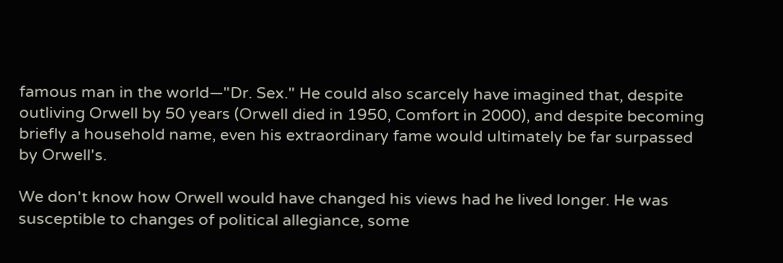famous man in the world—"Dr. Sex." He could also scarcely have imagined that, despite outliving Orwell by 50 years (Orwell died in 1950, Comfort in 2000), and despite becoming briefly a household name, even his extraordinary fame would ultimately be far surpassed by Orwell's.

We don't know how Orwell would have changed his views had he lived longer. He was susceptible to changes of political allegiance, some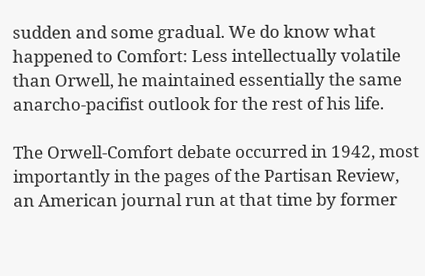sudden and some gradual. We do know what happened to Comfort: Less intellectually volatile than Orwell, he maintained essentially the same anarcho-pacifist outlook for the rest of his life.

The Orwell-Comfort debate occurred in 1942, most importantly in the pages of the Partisan Review, an American journal run at that time by former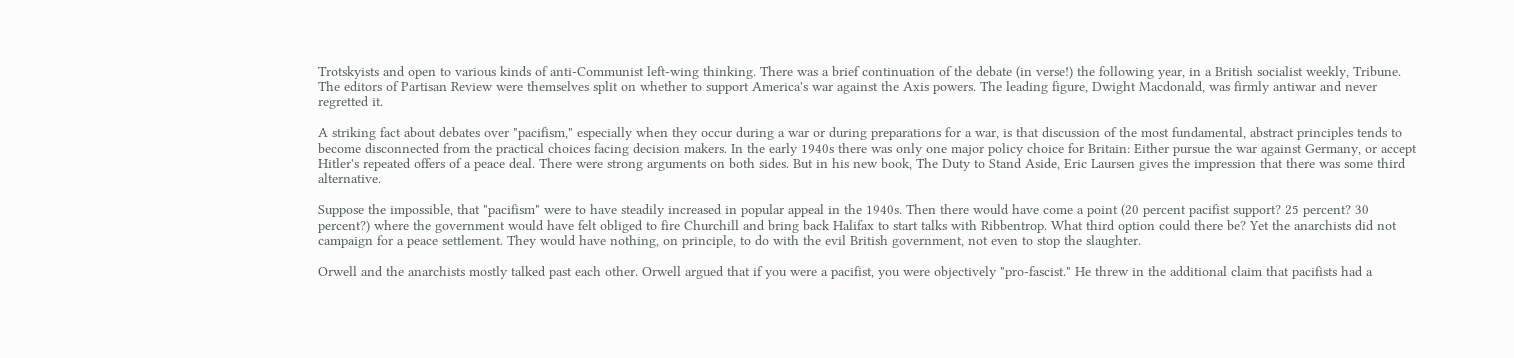Trotskyists and open to various kinds of anti-Communist left-wing thinking. There was a brief continuation of the debate (in verse!) the following year, in a British socialist weekly, Tribune. The editors of Partisan Review were themselves split on whether to support America's war against the Axis powers. The leading figure, Dwight Macdonald, was firmly antiwar and never regretted it.

A striking fact about debates over "pacifism," especially when they occur during a war or during preparations for a war, is that discussion of the most fundamental, abstract principles tends to become disconnected from the practical choices facing decision makers. In the early 1940s there was only one major policy choice for Britain: Either pursue the war against Germany, or accept Hitler's repeated offers of a peace deal. There were strong arguments on both sides. But in his new book, The Duty to Stand Aside, Eric Laursen gives the impression that there was some third alternative.

Suppose the impossible, that "pacifism" were to have steadily increased in popular appeal in the 1940s. Then there would have come a point (20 percent pacifist support? 25 percent? 30 percent?) where the government would have felt obliged to fire Churchill and bring back Halifax to start talks with Ribbentrop. What third option could there be? Yet the anarchists did not campaign for a peace settlement. They would have nothing, on principle, to do with the evil British government, not even to stop the slaughter.

Orwell and the anarchists mostly talked past each other. Orwell argued that if you were a pacifist, you were objectively "pro-fascist." He threw in the additional claim that pacifists had a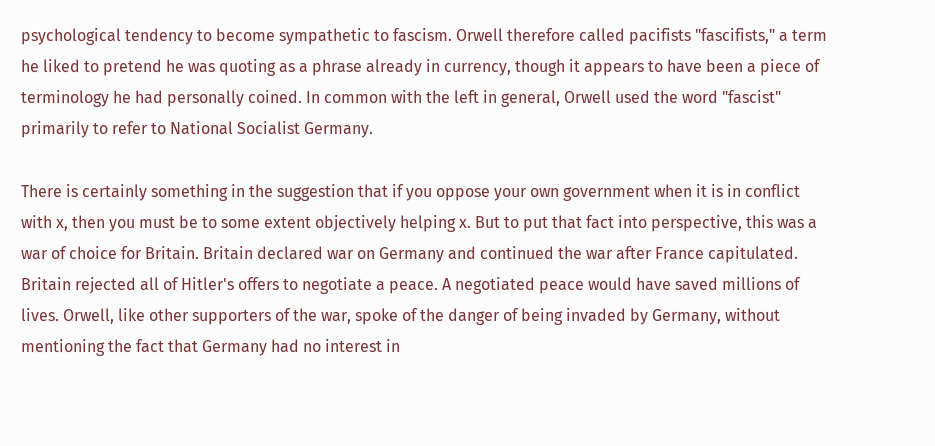psychological tendency to become sympathetic to fascism. Orwell therefore called pacifists "fascifists," a term he liked to pretend he was quoting as a phrase already in currency, though it appears to have been a piece of terminology he had personally coined. In common with the left in general, Orwell used the word "fascist" primarily to refer to National Socialist Germany.

There is certainly something in the suggestion that if you oppose your own government when it is in conflict with x, then you must be to some extent objectively helping x. But to put that fact into perspective, this was a war of choice for Britain. Britain declared war on Germany and continued the war after France capitulated. Britain rejected all of Hitler's offers to negotiate a peace. A negotiated peace would have saved millions of lives. Orwell, like other supporters of the war, spoke of the danger of being invaded by Germany, without mentioning the fact that Germany had no interest in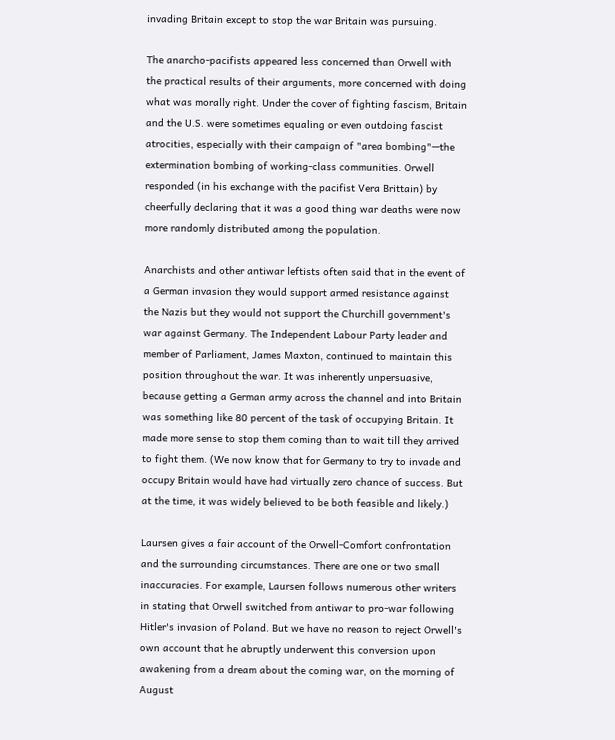invading Britain except to stop the war Britain was pursuing.

The anarcho-pacifists appeared less concerned than Orwell with the practical results of their arguments, more concerned with doing what was morally right. Under the cover of fighting fascism, Britain and the U.S. were sometimes equaling or even outdoing fascist atrocities, especially with their campaign of "area bombing"—the extermination bombing of working-class communities. Orwell responded (in his exchange with the pacifist Vera Brittain) by cheerfully declaring that it was a good thing war deaths were now more randomly distributed among the population.

Anarchists and other antiwar leftists often said that in the event of a German invasion they would support armed resistance against the Nazis but they would not support the Churchill government's war against Germany. The Independent Labour Party leader and member of Parliament, James Maxton, continued to maintain this position throughout the war. It was inherently unpersuasive, because getting a German army across the channel and into Britain was something like 80 percent of the task of occupying Britain. It made more sense to stop them coming than to wait till they arrived to fight them. (We now know that for Germany to try to invade and occupy Britain would have had virtually zero chance of success. But at the time, it was widely believed to be both feasible and likely.)

Laursen gives a fair account of the Orwell-Comfort confrontation and the surrounding circumstances. There are one or two small inaccuracies. For example, Laursen follows numerous other writers in stating that Orwell switched from antiwar to pro-war following Hitler's invasion of Poland. But we have no reason to reject Orwell's own account that he abruptly underwent this conversion upon awakening from a dream about the coming war, on the morning of August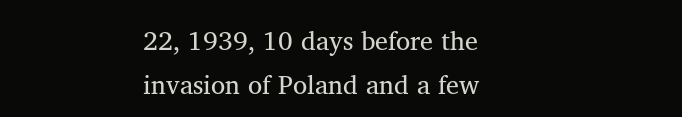22, 1939, 10 days before the invasion of Poland and a few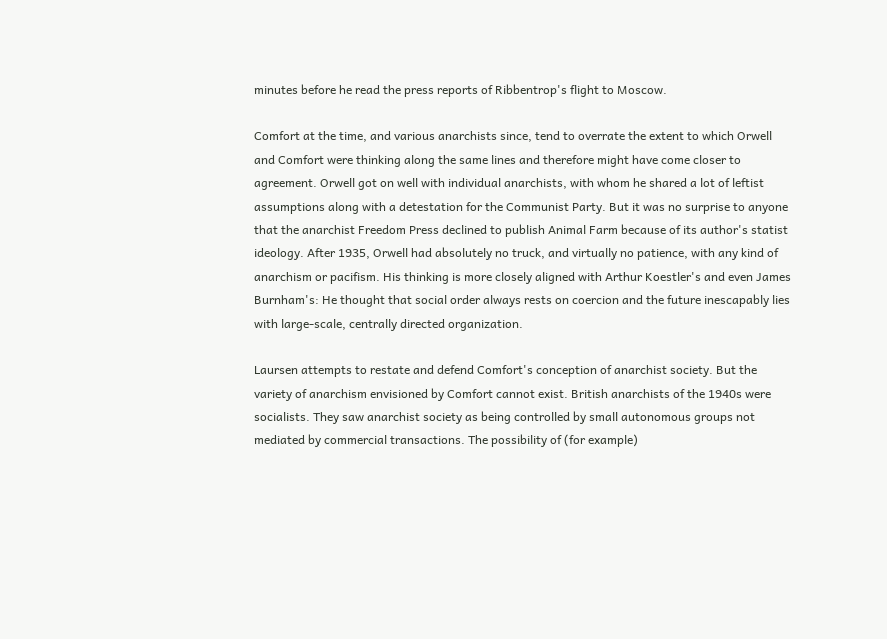minutes before he read the press reports of Ribbentrop's flight to Moscow.

Comfort at the time, and various anarchists since, tend to overrate the extent to which Orwell and Comfort were thinking along the same lines and therefore might have come closer to agreement. Orwell got on well with individual anarchists, with whom he shared a lot of leftist assumptions along with a detestation for the Communist Party. But it was no surprise to anyone that the anarchist Freedom Press declined to publish Animal Farm because of its author's statist ideology. After 1935, Orwell had absolutely no truck, and virtually no patience, with any kind of anarchism or pacifism. His thinking is more closely aligned with Arthur Koestler's and even James Burnham's: He thought that social order always rests on coercion and the future inescapably lies with large-scale, centrally directed organization.

Laursen attempts to restate and defend Comfort's conception of anarchist society. But the variety of anarchism envisioned by Comfort cannot exist. British anarchists of the 1940s were socialists. They saw anarchist society as being controlled by small autonomous groups not mediated by commercial transactions. The possibility of (for example)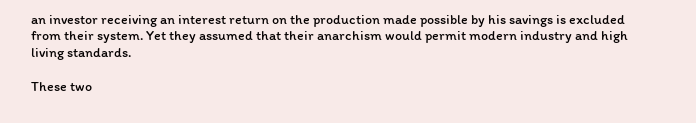an investor receiving an interest return on the production made possible by his savings is excluded from their system. Yet they assumed that their anarchism would permit modern industry and high living standards.

These two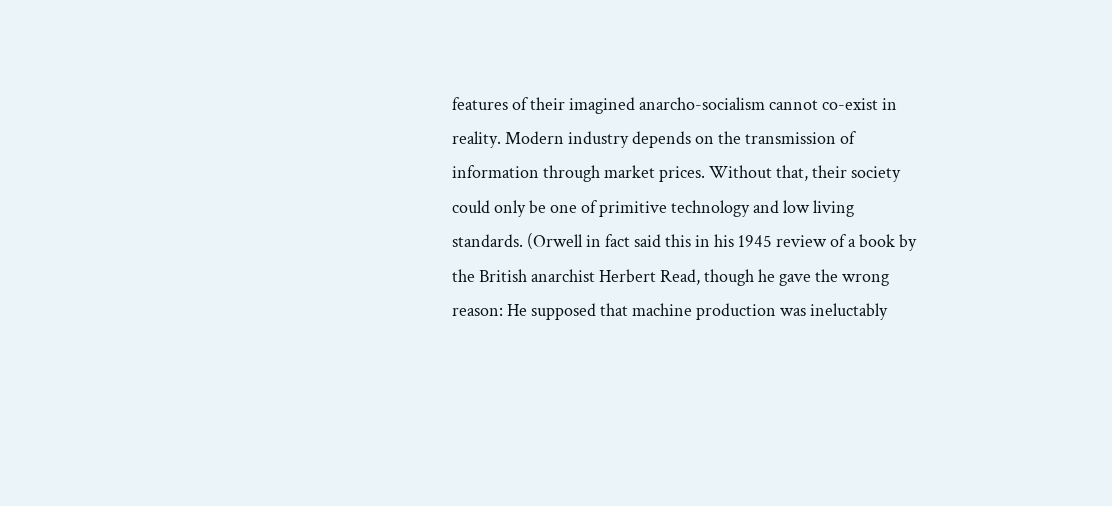features of their imagined anarcho-socialism cannot co-exist in reality. Modern industry depends on the transmission of information through market prices. Without that, their society could only be one of primitive technology and low living standards. (Orwell in fact said this in his 1945 review of a book by the British anarchist Herbert Read, though he gave the wrong reason: He supposed that machine production was ineluctably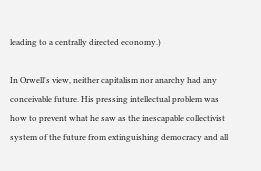leading to a centrally directed economy.)

In Orwell's view, neither capitalism nor anarchy had any conceivable future. His pressing intellectual problem was how to prevent what he saw as the inescapable collectivist system of the future from extinguishing democracy and all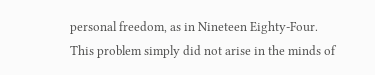personal freedom, as in Nineteen Eighty-Four. This problem simply did not arise in the minds of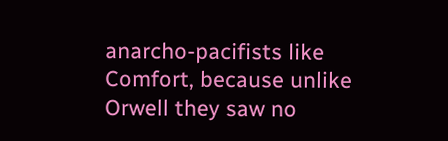anarcho-pacifists like Comfort, because unlike Orwell they saw no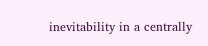inevitability in a centrally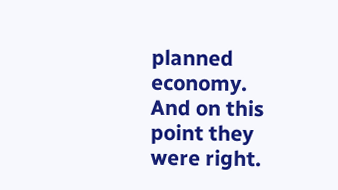planned economy. And on this point they were right.